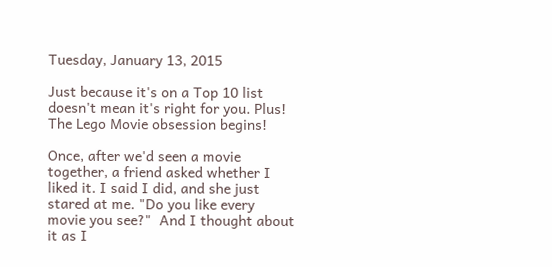Tuesday, January 13, 2015

Just because it's on a Top 10 list doesn't mean it's right for you. Plus! The Lego Movie obsession begins!

Once, after we'd seen a movie together, a friend asked whether I liked it. I said I did, and she just stared at me. "Do you like every movie you see?"  And I thought about it as I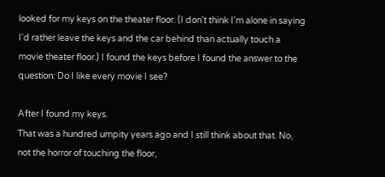looked for my keys on the theater floor. (I don't think I'm alone in saying I'd rather leave the keys and the car behind than actually touch a movie theater floor.) I found the keys before I found the answer to the question: Do I like every movie I see?

After I found my keys.
That was a hundred umpity years ago and I still think about that. No, not the horror of touching the floor,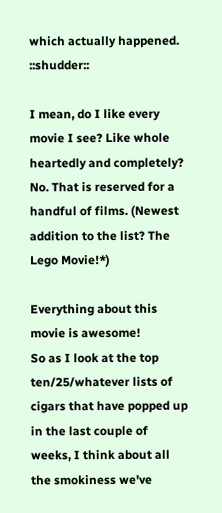which actually happened. ::shudder::

I mean, do I like every movie I see? Like whole heartedly and completely? No. That is reserved for a handful of films. (Newest addition to the list? The Lego Movie!*)

Everything about this movie is awesome!
So as I look at the top ten/25/whatever lists of cigars that have popped up in the last couple of weeks, I think about all the smokiness we've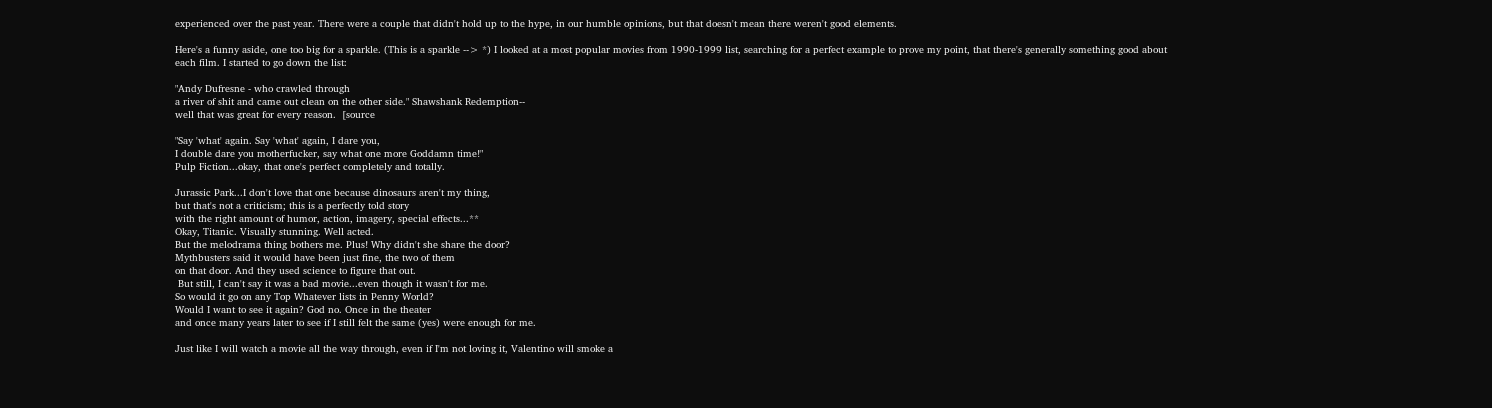experienced over the past year. There were a couple that didn't hold up to the hype, in our humble opinions, but that doesn't mean there weren't good elements.

Here's a funny aside, one too big for a sparkle. (This is a sparkle --> *) I looked at a most popular movies from 1990-1999 list, searching for a perfect example to prove my point, that there's generally something good about each film. I started to go down the list:

"Andy Dufresne - who crawled through
a river of shit and came out clean on the other side." Shawshank Redemption--
well that was great for every reason.  [source

"Say 'what' again. Say 'what' again, I dare you,
I double dare you motherfucker, say what one more Goddamn time!"
Pulp Fiction...okay, that one's perfect completely and totally.

Jurassic Park...I don't love that one because dinosaurs aren't my thing,
but that's not a criticism; this is a perfectly told story
with the right amount of humor, action, imagery, special effects...**
Okay, Titanic. Visually stunning. Well acted.
But the melodrama thing bothers me. Plus! Why didn't she share the door?
Mythbusters said it would have been just fine, the two of them
on that door. And they used science to figure that out.
 But still, I can't say it was a bad movie...even though it wasn't for me.
So would it go on any Top Whatever lists in Penny World?
Would I want to see it again? God no. Once in the theater
and once many years later to see if I still felt the same (yes) were enough for me.

Just like I will watch a movie all the way through, even if I'm not loving it, Valentino will smoke a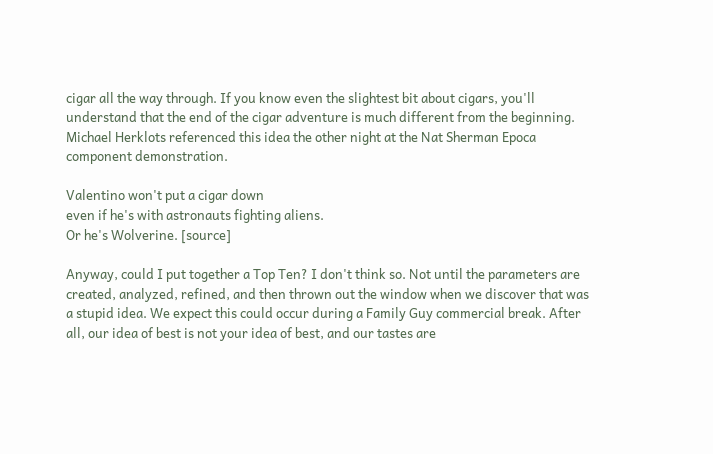cigar all the way through. If you know even the slightest bit about cigars, you'll understand that the end of the cigar adventure is much different from the beginning. Michael Herklots referenced this idea the other night at the Nat Sherman Epoca component demonstration.

Valentino won't put a cigar down
even if he's with astronauts fighting aliens.
Or he's Wolverine. [source]

Anyway, could I put together a Top Ten? I don't think so. Not until the parameters are created, analyzed, refined, and then thrown out the window when we discover that was a stupid idea. We expect this could occur during a Family Guy commercial break. After all, our idea of best is not your idea of best, and our tastes are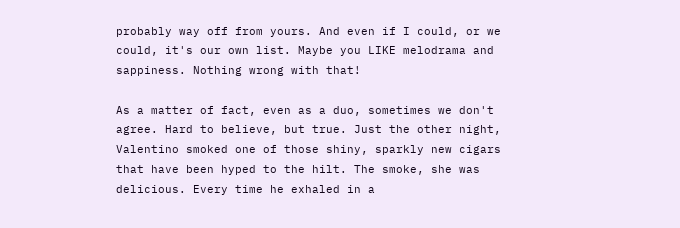probably way off from yours. And even if I could, or we could, it's our own list. Maybe you LIKE melodrama and sappiness. Nothing wrong with that!

As a matter of fact, even as a duo, sometimes we don't agree. Hard to believe, but true. Just the other night, Valentino smoked one of those shiny, sparkly new cigars that have been hyped to the hilt. The smoke, she was delicious. Every time he exhaled in a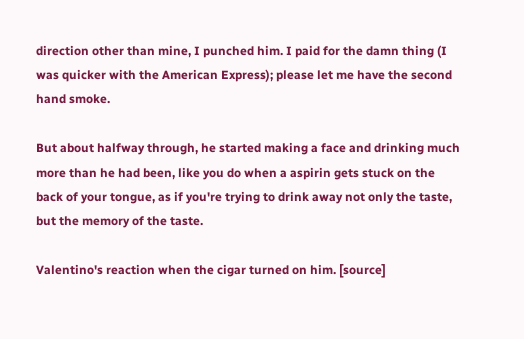direction other than mine, I punched him. I paid for the damn thing (I was quicker with the American Express); please let me have the second hand smoke.

But about halfway through, he started making a face and drinking much more than he had been, like you do when a aspirin gets stuck on the back of your tongue, as if you're trying to drink away not only the taste, but the memory of the taste.

Valentino's reaction when the cigar turned on him. [source]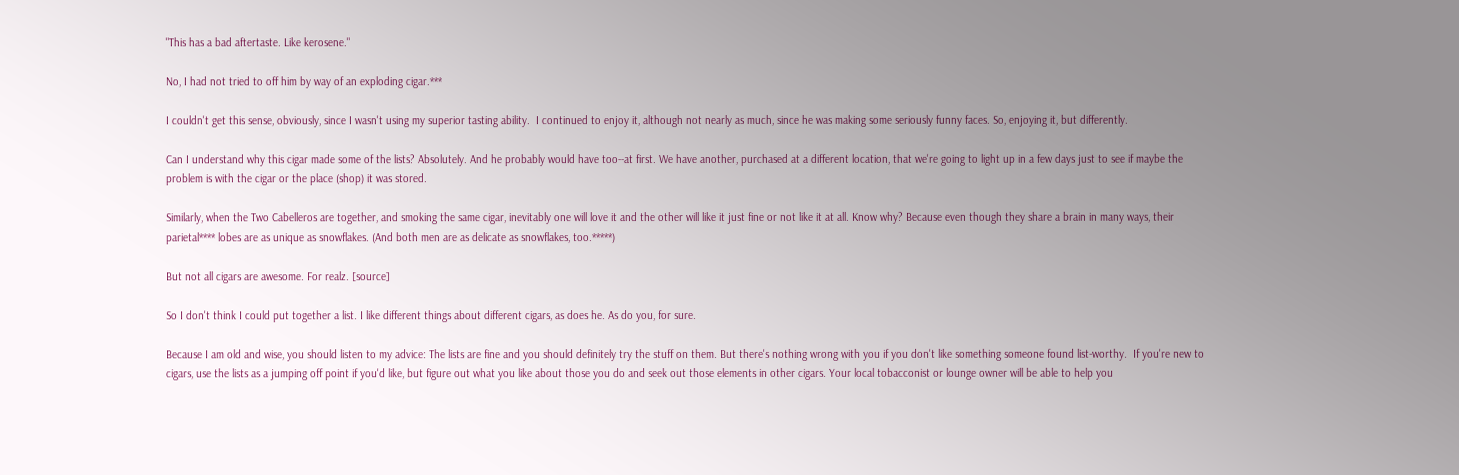"This has a bad aftertaste. Like kerosene."

No, I had not tried to off him by way of an exploding cigar.***

I couldn't get this sense, obviously, since I wasn't using my superior tasting ability.  I continued to enjoy it, although not nearly as much, since he was making some seriously funny faces. So, enjoying it, but differently.

Can I understand why this cigar made some of the lists? Absolutely. And he probably would have too--at first. We have another, purchased at a different location, that we're going to light up in a few days just to see if maybe the problem is with the cigar or the place (shop) it was stored.

Similarly, when the Two Cabelleros are together, and smoking the same cigar, inevitably one will love it and the other will like it just fine or not like it at all. Know why? Because even though they share a brain in many ways, their parietal**** lobes are as unique as snowflakes. (And both men are as delicate as snowflakes, too.*****)

But not all cigars are awesome. For realz. [source]

So I don't think I could put together a list. I like different things about different cigars, as does he. As do you, for sure.

Because I am old and wise, you should listen to my advice: The lists are fine and you should definitely try the stuff on them. But there's nothing wrong with you if you don't like something someone found list-worthy.  If you're new to cigars, use the lists as a jumping off point if you'd like, but figure out what you like about those you do and seek out those elements in other cigars. Your local tobacconist or lounge owner will be able to help you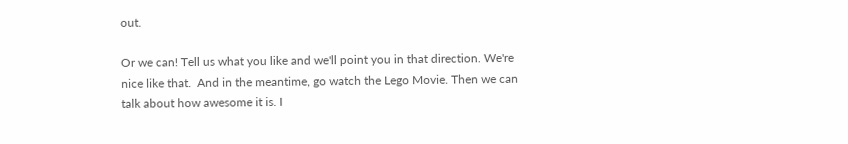out.

Or we can! Tell us what you like and we'll point you in that direction. We're nice like that.  And in the meantime, go watch the Lego Movie. Then we can talk about how awesome it is. I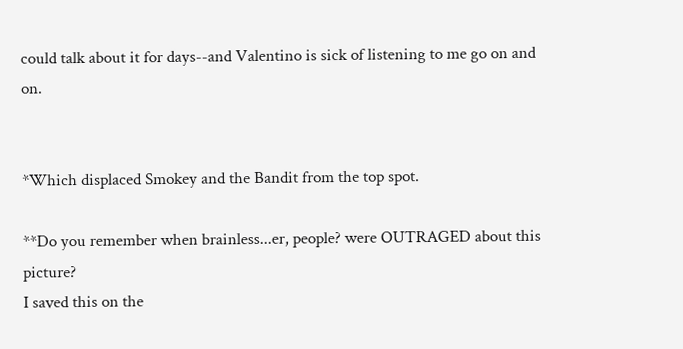could talk about it for days--and Valentino is sick of listening to me go on and on.


*Which displaced Smokey and the Bandit from the top spot.

**Do you remember when brainless...er, people? were OUTRAGED about this picture?
I saved this on the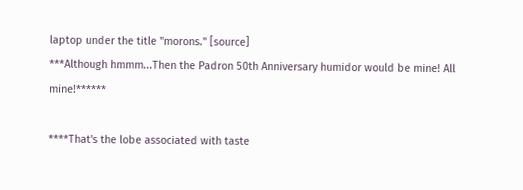laptop under the title "morons." [source]
***Although hmmm...Then the Padron 50th Anniversary humidor would be mine! All mine!******

****That's the lobe associated with taste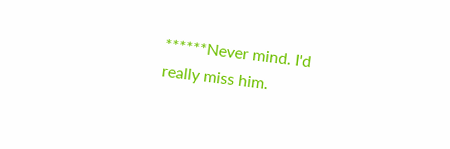******Never mind. I'd really miss him.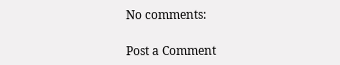No comments:

Post a Comment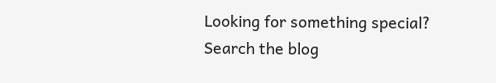Looking for something special? Search the blog